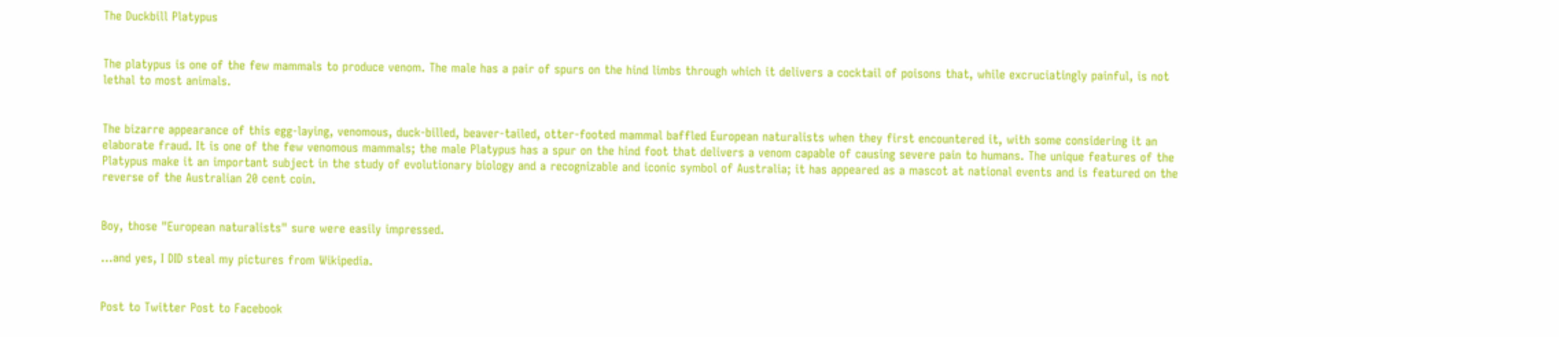The Duckbill Platypus


The platypus is one of the few mammals to produce venom. The male has a pair of spurs on the hind limbs through which it delivers a cocktail of poisons that, while excruciatingly painful, is not lethal to most animals.


The bizarre appearance of this egg-laying, venomous, duck-billed, beaver-tailed, otter-footed mammal baffled European naturalists when they first encountered it, with some considering it an elaborate fraud. It is one of the few venomous mammals; the male Platypus has a spur on the hind foot that delivers a venom capable of causing severe pain to humans. The unique features of the Platypus make it an important subject in the study of evolutionary biology and a recognizable and iconic symbol of Australia; it has appeared as a mascot at national events and is featured on the reverse of the Australian 20 cent coin.


Boy, those "European naturalists" sure were easily impressed.

…and yes, I DID steal my pictures from Wikipedia.


Post to Twitter Post to Facebook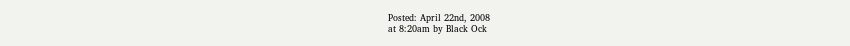Posted: April 22nd, 2008
at 8:20am by Black Ock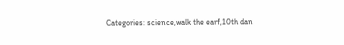Categories: science,walk the earf,10th dan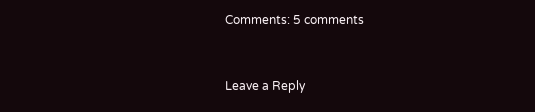Comments: 5 comments


Leave a Reply